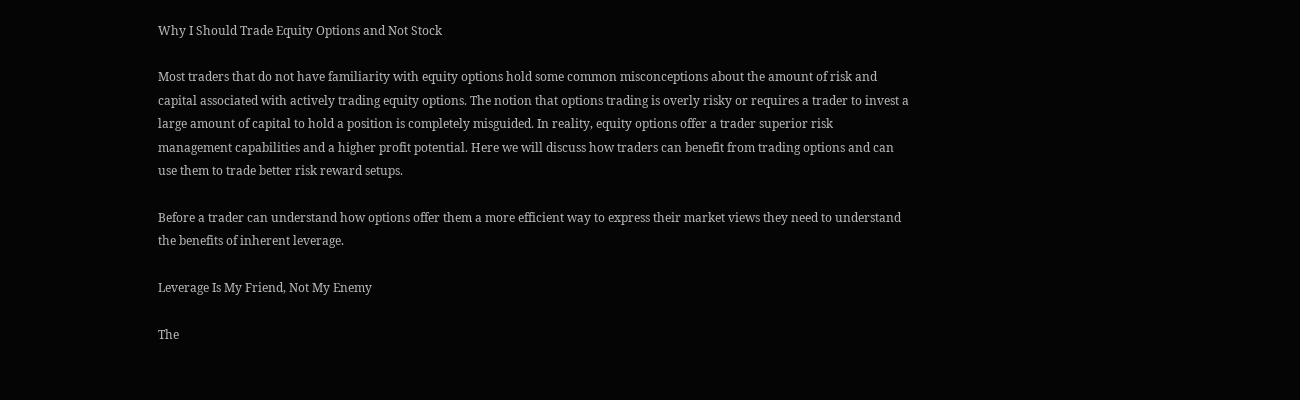Why I Should Trade Equity Options and Not Stock

Most traders that do not have familiarity with equity options hold some common misconceptions about the amount of risk and capital associated with actively trading equity options. The notion that options trading is overly risky or requires a trader to invest a large amount of capital to hold a position is completely misguided. In reality, equity options offer a trader superior risk management capabilities and a higher profit potential. Here we will discuss how traders can benefit from trading options and can use them to trade better risk reward setups.

Before a trader can understand how options offer them a more efficient way to express their market views they need to understand the benefits of inherent leverage.

Leverage Is My Friend, Not My Enemy

The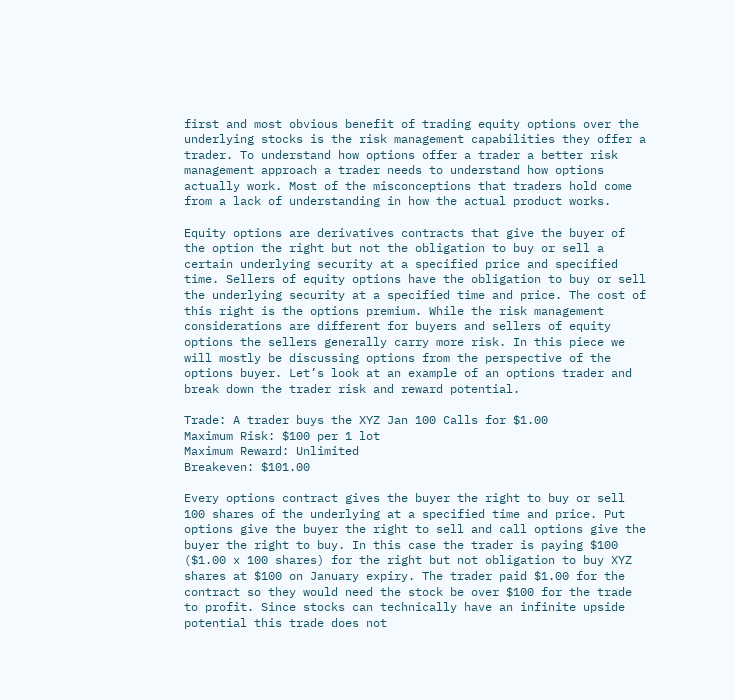first and most obvious benefit of trading equity options over the underlying stocks is the risk management capabilities they offer a trader. To understand how options offer a trader a better risk management approach a trader needs to understand how options actually work. Most of the misconceptions that traders hold come from a lack of understanding in how the actual product works.

Equity options are derivatives contracts that give the buyer of the option the right but not the obligation to buy or sell a certain underlying security at a specified price and specified time. Sellers of equity options have the obligation to buy or sell the underlying security at a specified time and price. The cost of this right is the options premium. While the risk management considerations are different for buyers and sellers of equity options the sellers generally carry more risk. In this piece we will mostly be discussing options from the perspective of the options buyer. Let’s look at an example of an options trader and break down the trader risk and reward potential.

Trade: A trader buys the XYZ Jan 100 Calls for $1.00
Maximum Risk: $100 per 1 lot
Maximum Reward: Unlimited
Breakeven: $101.00

Every options contract gives the buyer the right to buy or sell 100 shares of the underlying at a specified time and price. Put options give the buyer the right to sell and call options give the buyer the right to buy. In this case the trader is paying $100 ($1.00 x 100 shares) for the right but not obligation to buy XYZ shares at $100 on January expiry. The trader paid $1.00 for the contract so they would need the stock be over $100 for the trade to profit. Since stocks can technically have an infinite upside potential this trade does not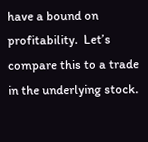have a bound on profitability.  Let’s compare this to a trade in the underlying stock.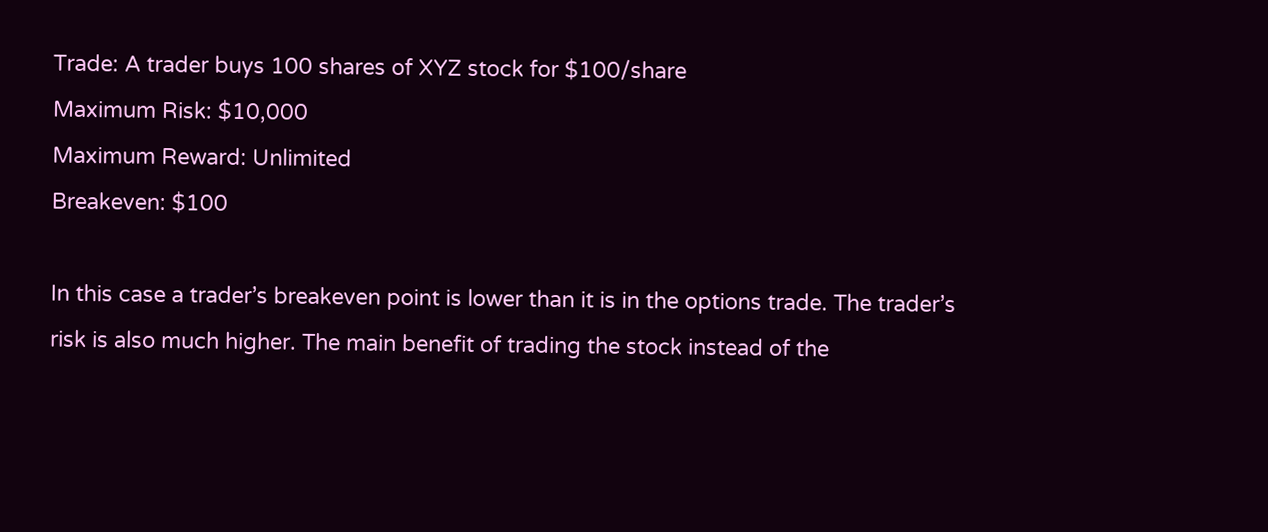Trade: A trader buys 100 shares of XYZ stock for $100/share
Maximum Risk: $10,000
Maximum Reward: Unlimited
Breakeven: $100

In this case a trader’s breakeven point is lower than it is in the options trade. The trader’s risk is also much higher. The main benefit of trading the stock instead of the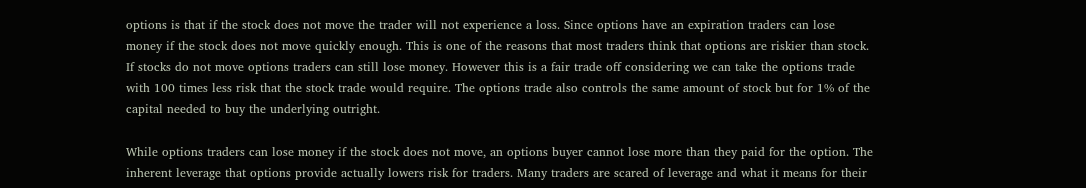options is that if the stock does not move the trader will not experience a loss. Since options have an expiration traders can lose money if the stock does not move quickly enough. This is one of the reasons that most traders think that options are riskier than stock. If stocks do not move options traders can still lose money. However this is a fair trade off considering we can take the options trade with 100 times less risk that the stock trade would require. The options trade also controls the same amount of stock but for 1% of the capital needed to buy the underlying outright.

While options traders can lose money if the stock does not move, an options buyer cannot lose more than they paid for the option. The inherent leverage that options provide actually lowers risk for traders. Many traders are scared of leverage and what it means for their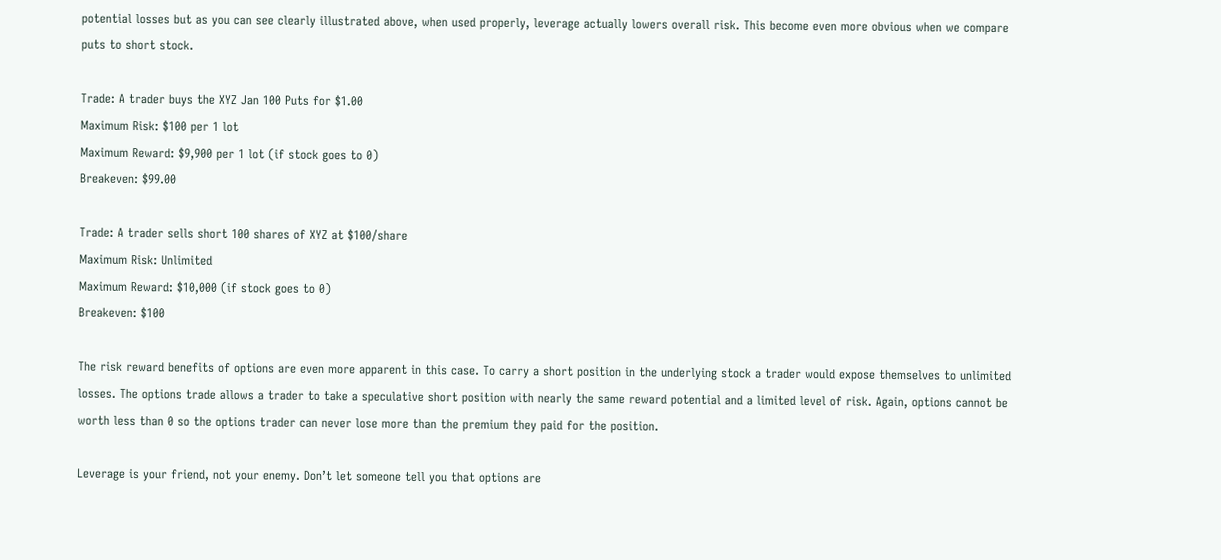potential losses but as you can see clearly illustrated above, when used properly, leverage actually lowers overall risk. This become even more obvious when we compare puts to short stock.

Trade: A trader buys the XYZ Jan 100 Puts for $1.00
Maximum Risk: $100 per 1 lot
Maximum Reward: $9,900 per 1 lot (if stock goes to 0)
Breakeven: $99.00

Trade: A trader sells short 100 shares of XYZ at $100/share
Maximum Risk: Unlimited
Maximum Reward: $10,000 (if stock goes to 0)
Breakeven: $100

The risk reward benefits of options are even more apparent in this case. To carry a short position in the underlying stock a trader would expose themselves to unlimited losses. The options trade allows a trader to take a speculative short position with nearly the same reward potential and a limited level of risk. Again, options cannot be worth less than 0 so the options trader can never lose more than the premium they paid for the position.

Leverage is your friend, not your enemy. Don’t let someone tell you that options are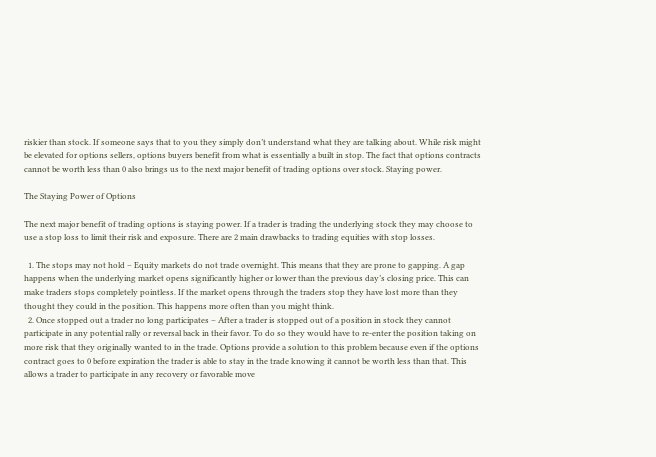riskier than stock. If someone says that to you they simply don’t understand what they are talking about. While risk might be elevated for options sellers, options buyers benefit from what is essentially a built in stop. The fact that options contracts cannot be worth less than 0 also brings us to the next major benefit of trading options over stock. Staying power.

The Staying Power of Options

The next major benefit of trading options is staying power. If a trader is trading the underlying stock they may choose to use a stop loss to limit their risk and exposure. There are 2 main drawbacks to trading equities with stop losses.

  1. The stops may not hold – Equity markets do not trade overnight. This means that they are prone to gapping. A gap happens when the underlying market opens significantly higher or lower than the previous day’s closing price. This can make traders stops completely pointless. If the market opens through the traders stop they have lost more than they thought they could in the position. This happens more often than you might think.
  2. Once stopped out a trader no long participates – After a trader is stopped out of a position in stock they cannot participate in any potential rally or reversal back in their favor. To do so they would have to re-enter the position taking on more risk that they originally wanted to in the trade. Options provide a solution to this problem because even if the options contract goes to 0 before expiration the trader is able to stay in the trade knowing it cannot be worth less than that. This allows a trader to participate in any recovery or favorable move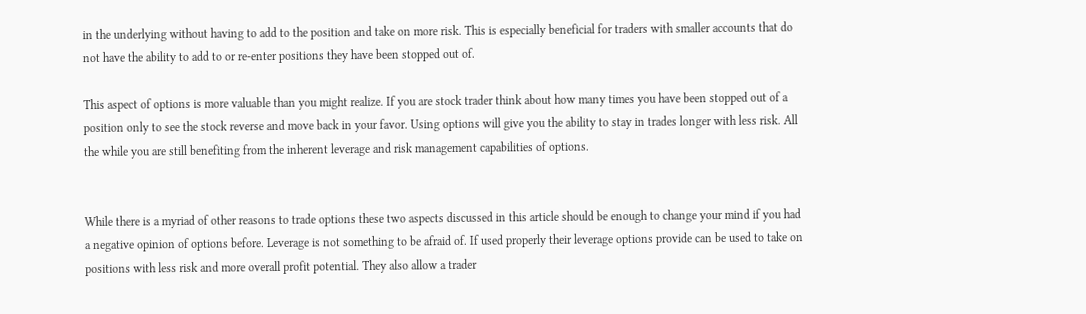in the underlying without having to add to the position and take on more risk. This is especially beneficial for traders with smaller accounts that do not have the ability to add to or re-enter positions they have been stopped out of.

This aspect of options is more valuable than you might realize. If you are stock trader think about how many times you have been stopped out of a position only to see the stock reverse and move back in your favor. Using options will give you the ability to stay in trades longer with less risk. All the while you are still benefiting from the inherent leverage and risk management capabilities of options.


While there is a myriad of other reasons to trade options these two aspects discussed in this article should be enough to change your mind if you had a negative opinion of options before. Leverage is not something to be afraid of. If used properly their leverage options provide can be used to take on positions with less risk and more overall profit potential. They also allow a trader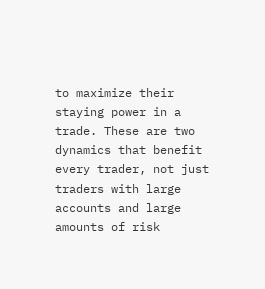to maximize their staying power in a trade. These are two dynamics that benefit every trader, not just traders with large accounts and large amounts of risk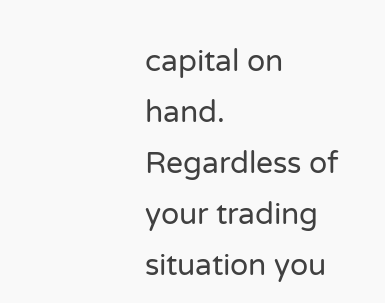capital on hand. Regardless of your trading situation you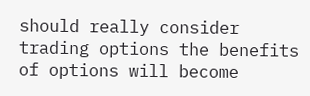should really consider trading options the benefits of options will become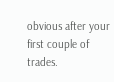obvious after your first couple of trades.